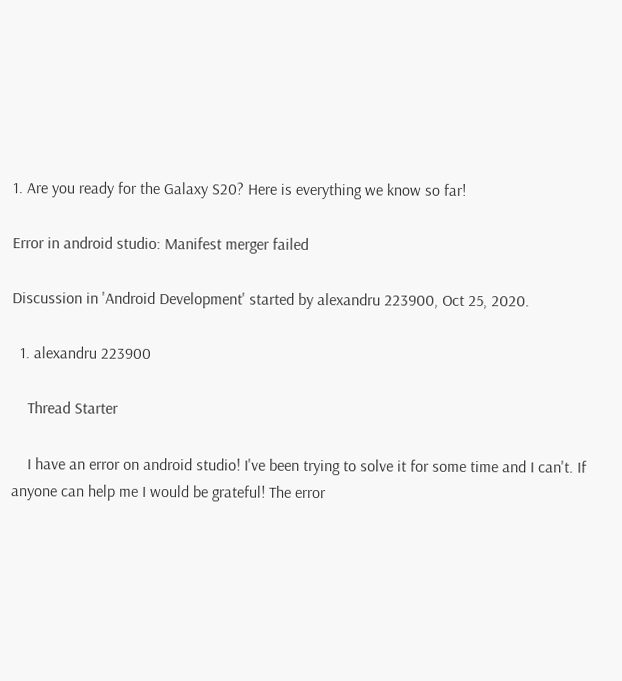1. Are you ready for the Galaxy S20? Here is everything we know so far!

Error in android studio: Manifest merger failed

Discussion in 'Android Development' started by alexandru 223900, Oct 25, 2020.

  1. alexandru 223900

    Thread Starter

    I have an error on android studio! I've been trying to solve it for some time and I can't. If anyone can help me I would be grateful! The error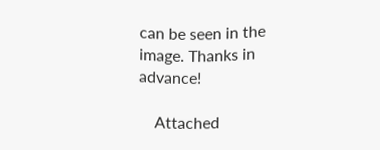can be seen in the image. Thanks in advance!

    Attached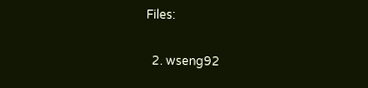Files:

  2. wseng92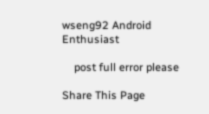wseng92 Android Enthusiast

    post full error please

Share This Page